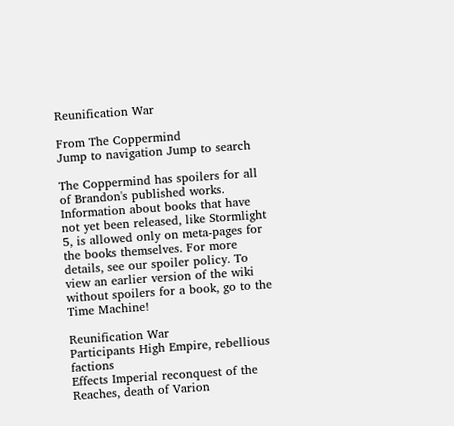Reunification War

From The Coppermind
Jump to navigation Jump to search

The Coppermind has spoilers for all of Brandon's published works. Information about books that have not yet been released, like Stormlight 5, is allowed only on meta-pages for the books themselves. For more details, see our spoiler policy. To view an earlier version of the wiki without spoilers for a book, go to the Time Machine!

Reunification War
Participants High Empire, rebellious factions
Effects Imperial reconquest of the Reaches, death of Varion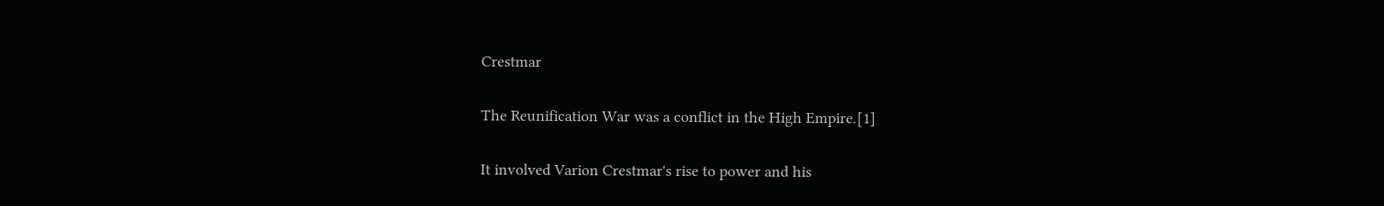Crestmar

The Reunification War was a conflict in the High Empire.[1]

It involved Varion Crestmar's rise to power and his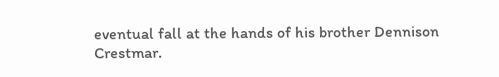eventual fall at the hands of his brother Dennison Crestmar.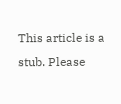This article is a stub. Please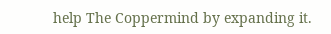help The Coppermind by expanding it.